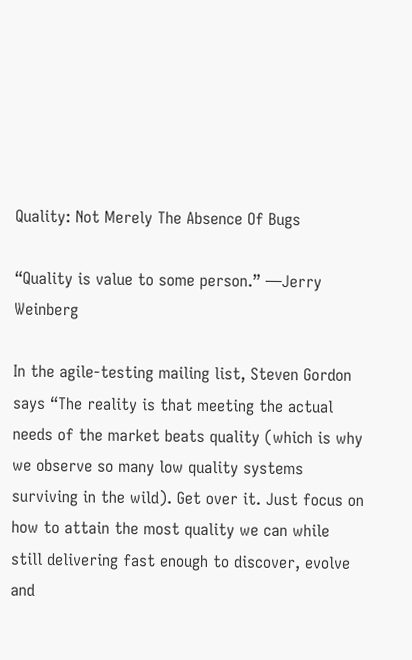Quality: Not Merely The Absence Of Bugs

“Quality is value to some person.” —Jerry Weinberg

In the agile-testing mailing list, Steven Gordon says “The reality is that meeting the actual needs of the market beats quality (which is why we observe so many low quality systems surviving in the wild). Get over it. Just focus on how to attain the most quality we can while still delivering fast enough to discover, evolve and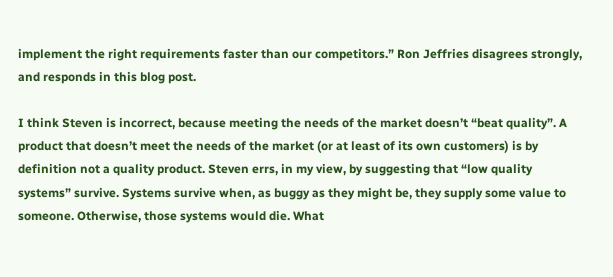implement the right requirements faster than our competitors.” Ron Jeffries disagrees strongly, and responds in this blog post.

I think Steven is incorrect, because meeting the needs of the market doesn’t “beat quality”. A product that doesn’t meet the needs of the market (or at least of its own customers) is by definition not a quality product. Steven errs, in my view, by suggesting that “low quality systems” survive. Systems survive when, as buggy as they might be, they supply some value to someone. Otherwise, those systems would die. What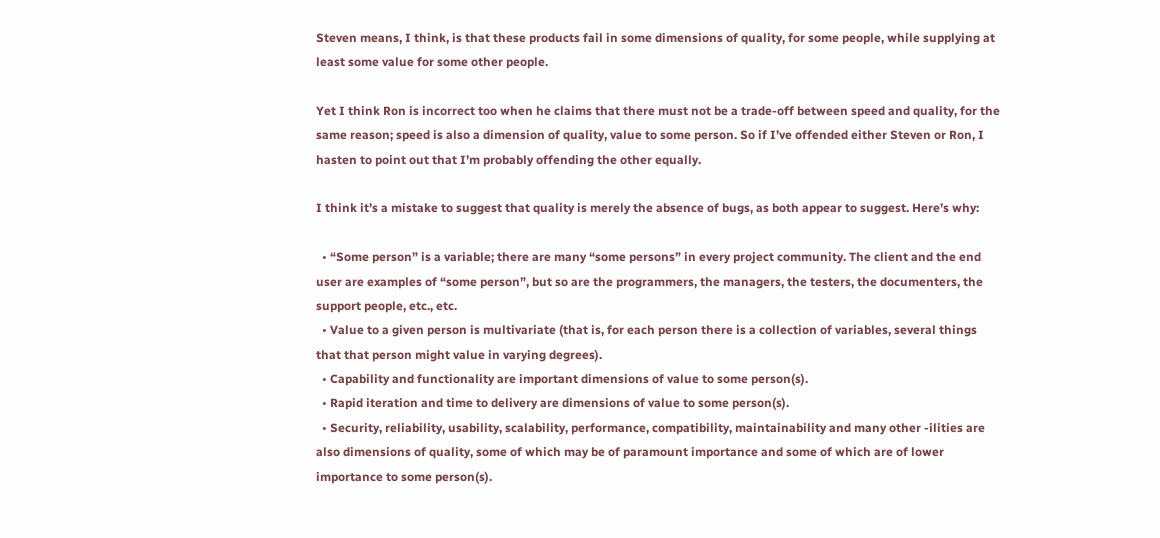Steven means, I think, is that these products fail in some dimensions of quality, for some people, while supplying at least some value for some other people.

Yet I think Ron is incorrect too when he claims that there must not be a trade-off between speed and quality, for the same reason; speed is also a dimension of quality, value to some person. So if I’ve offended either Steven or Ron, I hasten to point out that I’m probably offending the other equally.

I think it’s a mistake to suggest that quality is merely the absence of bugs, as both appear to suggest. Here’s why:

  • “Some person” is a variable; there are many “some persons” in every project community. The client and the end user are examples of “some person”, but so are the programmers, the managers, the testers, the documenters, the support people, etc., etc.
  • Value to a given person is multivariate (that is, for each person there is a collection of variables, several things that that person might value in varying degrees).
  • Capability and functionality are important dimensions of value to some person(s).
  • Rapid iteration and time to delivery are dimensions of value to some person(s).
  • Security, reliability, usability, scalability, performance, compatibility, maintainability and many other -ilities are also dimensions of quality, some of which may be of paramount importance and some of which are of lower importance to some person(s).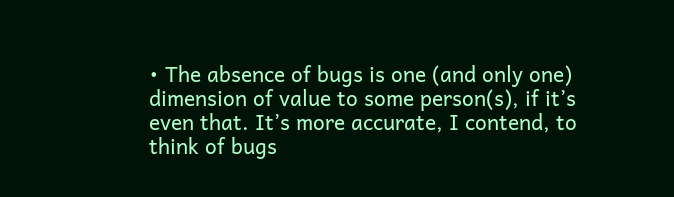• The absence of bugs is one (and only one) dimension of value to some person(s), if it’s even that. It’s more accurate, I contend, to think of bugs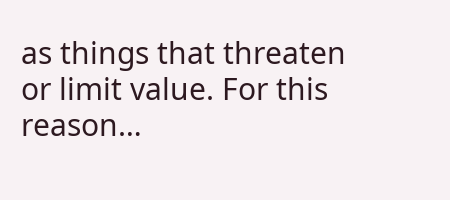as things that threaten or limit value. For this reason…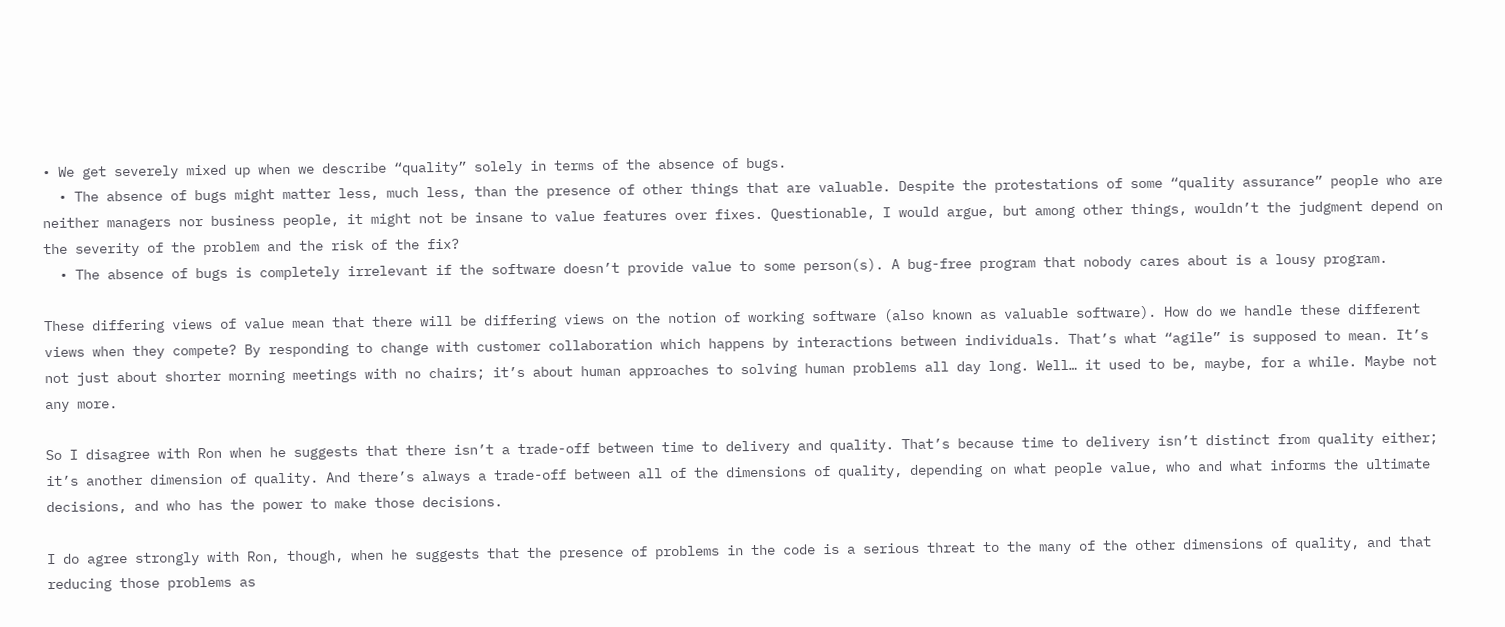• We get severely mixed up when we describe “quality” solely in terms of the absence of bugs.
  • The absence of bugs might matter less, much less, than the presence of other things that are valuable. Despite the protestations of some “quality assurance” people who are neither managers nor business people, it might not be insane to value features over fixes. Questionable, I would argue, but among other things, wouldn’t the judgment depend on the severity of the problem and the risk of the fix?
  • The absence of bugs is completely irrelevant if the software doesn’t provide value to some person(s). A bug-free program that nobody cares about is a lousy program.

These differing views of value mean that there will be differing views on the notion of working software (also known as valuable software). How do we handle these different views when they compete? By responding to change with customer collaboration which happens by interactions between individuals. That’s what “agile” is supposed to mean. It’s not just about shorter morning meetings with no chairs; it’s about human approaches to solving human problems all day long. Well… it used to be, maybe, for a while. Maybe not any more.

So I disagree with Ron when he suggests that there isn’t a trade-off between time to delivery and quality. That’s because time to delivery isn’t distinct from quality either; it’s another dimension of quality. And there’s always a trade-off between all of the dimensions of quality, depending on what people value, who and what informs the ultimate decisions, and who has the power to make those decisions.

I do agree strongly with Ron, though, when he suggests that the presence of problems in the code is a serious threat to the many of the other dimensions of quality, and that reducing those problems as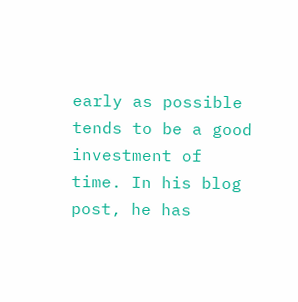early as possible tends to be a good investment of time. In his blog post, he has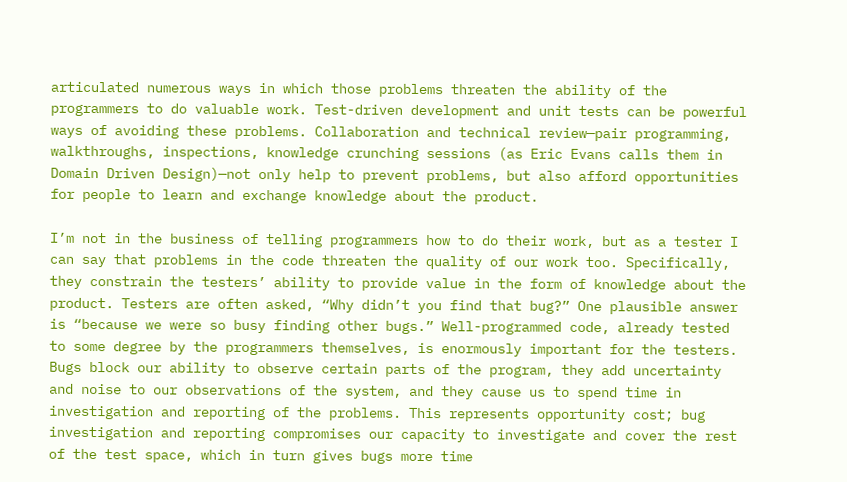articulated numerous ways in which those problems threaten the ability of the programmers to do valuable work. Test-driven development and unit tests can be powerful ways of avoiding these problems. Collaboration and technical review—pair programming, walkthroughs, inspections, knowledge crunching sessions (as Eric Evans calls them in Domain Driven Design)—not only help to prevent problems, but also afford opportunities for people to learn and exchange knowledge about the product.

I’m not in the business of telling programmers how to do their work, but as a tester I can say that problems in the code threaten the quality of our work too. Specifically, they constrain the testers’ ability to provide value in the form of knowledge about the product. Testers are often asked, “Why didn’t you find that bug?” One plausible answer is “because we were so busy finding other bugs.” Well-programmed code, already tested to some degree by the programmers themselves, is enormously important for the testers. Bugs block our ability to observe certain parts of the program, they add uncertainty and noise to our observations of the system, and they cause us to spend time in investigation and reporting of the problems. This represents opportunity cost; bug investigation and reporting compromises our capacity to investigate and cover the rest of the test space, which in turn gives bugs more time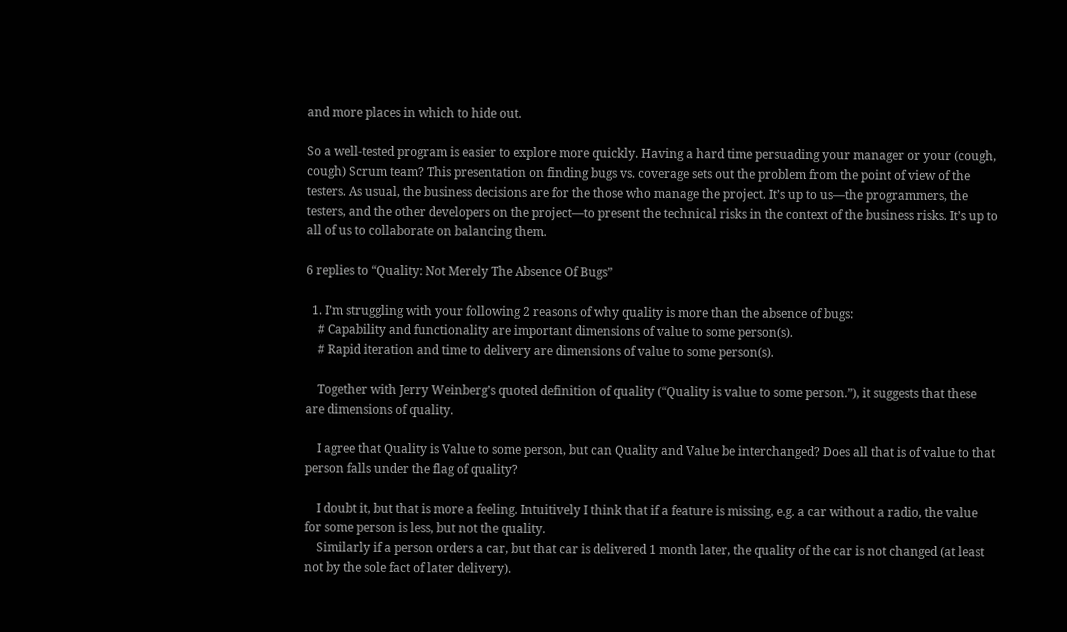and more places in which to hide out.

So a well-tested program is easier to explore more quickly. Having a hard time persuading your manager or your (cough, cough) Scrum team? This presentation on finding bugs vs. coverage sets out the problem from the point of view of the testers. As usual, the business decisions are for the those who manage the project. It’s up to us—the programmers, the testers, and the other developers on the project—to present the technical risks in the context of the business risks. It’s up to all of us to collaborate on balancing them.

6 replies to “Quality: Not Merely The Absence Of Bugs”

  1. I’m struggling with your following 2 reasons of why quality is more than the absence of bugs:
    # Capability and functionality are important dimensions of value to some person(s).
    # Rapid iteration and time to delivery are dimensions of value to some person(s).

    Together with Jerry Weinberg’s quoted definition of quality (“Quality is value to some person.”), it suggests that these are dimensions of quality.

    I agree that Quality is Value to some person, but can Quality and Value be interchanged? Does all that is of value to that person falls under the flag of quality?

    I doubt it, but that is more a feeling. Intuitively I think that if a feature is missing, e.g. a car without a radio, the value for some person is less, but not the quality.
    Similarly if a person orders a car, but that car is delivered 1 month later, the quality of the car is not changed (at least not by the sole fact of later delivery).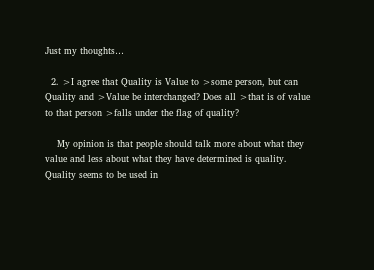Just my thoughts…

  2. >I agree that Quality is Value to >some person, but can Quality and >Value be interchanged? Does all >that is of value to that person >falls under the flag of quality?

    My opinion is that people should talk more about what they value and less about what they have determined is quality. Quality seems to be used in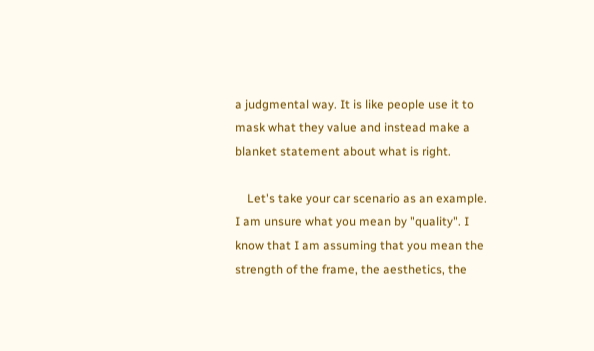a judgmental way. It is like people use it to mask what they value and instead make a blanket statement about what is right.

    Let's take your car scenario as an example. I am unsure what you mean by "quality". I know that I am assuming that you mean the strength of the frame, the aesthetics, the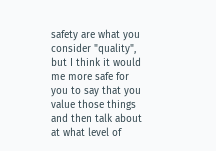safety are what you consider "quality", but I think it would me more safe for you to say that you value those things and then talk about at what level of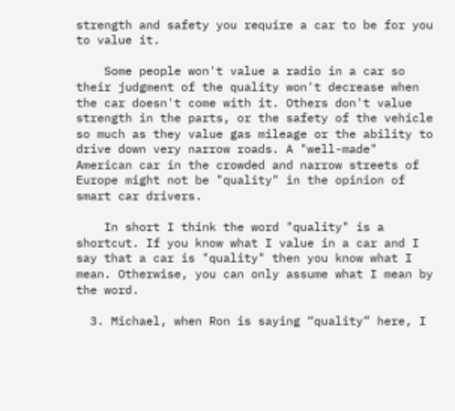strength and safety you require a car to be for you to value it.

    Some people won't value a radio in a car so their judgment of the quality won't decrease when the car doesn't come with it. Others don't value strength in the parts, or the safety of the vehicle so much as they value gas mileage or the ability to drive down very narrow roads. A "well-made" American car in the crowded and narrow streets of Europe might not be "quality" in the opinion of smart car drivers.

    In short I think the word "quality" is a shortcut. If you know what I value in a car and I say that a car is "quality" then you know what I mean. Otherwise, you can only assume what I mean by the word.

  3. Michael, when Ron is saying “quality” here, I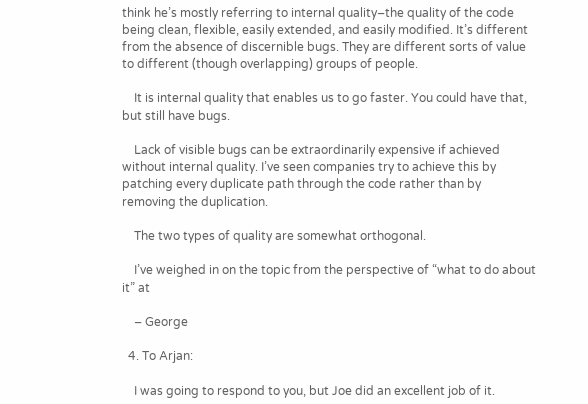think he’s mostly referring to internal quality–the quality of the code being clean, flexible, easily extended, and easily modified. It’s different from the absence of discernible bugs. They are different sorts of value to different (though overlapping) groups of people.

    It is internal quality that enables us to go faster. You could have that, but still have bugs.

    Lack of visible bugs can be extraordinarily expensive if achieved without internal quality. I’ve seen companies try to achieve this by patching every duplicate path through the code rather than by removing the duplication.

    The two types of quality are somewhat orthogonal.

    I’ve weighed in on the topic from the perspective of “what to do about it” at

    – George

  4. To Arjan:

    I was going to respond to you, but Joe did an excellent job of it.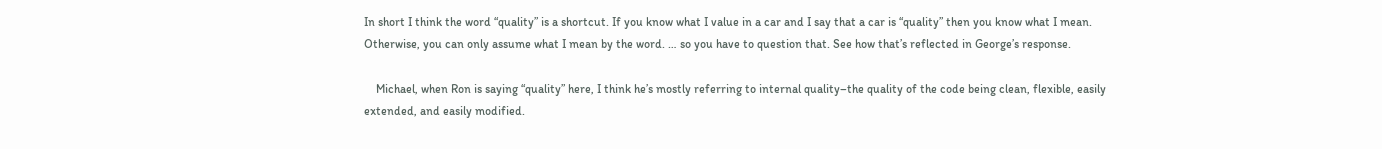In short I think the word “quality” is a shortcut. If you know what I value in a car and I say that a car is “quality” then you know what I mean. Otherwise, you can only assume what I mean by the word. … so you have to question that. See how that’s reflected in George’s response.

    Michael, when Ron is saying “quality” here, I think he’s mostly referring to internal quality–the quality of the code being clean, flexible, easily extended, and easily modified.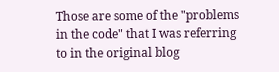Those are some of the "problems in the code" that I was referring to in the original blog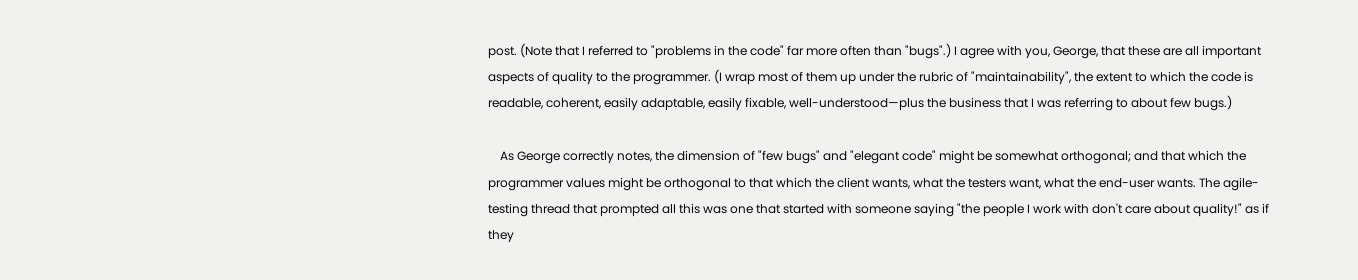post. (Note that I referred to "problems in the code" far more often than "bugs".) I agree with you, George, that these are all important aspects of quality to the programmer. (I wrap most of them up under the rubric of "maintainability", the extent to which the code is readable, coherent, easily adaptable, easily fixable, well-understood—plus the business that I was referring to about few bugs.)

    As George correctly notes, the dimension of "few bugs" and "elegant code" might be somewhat orthogonal; and that which the programmer values might be orthogonal to that which the client wants, what the testers want, what the end-user wants. The agile-testing thread that prompted all this was one that started with someone saying "the people I work with don't care about quality!" as if they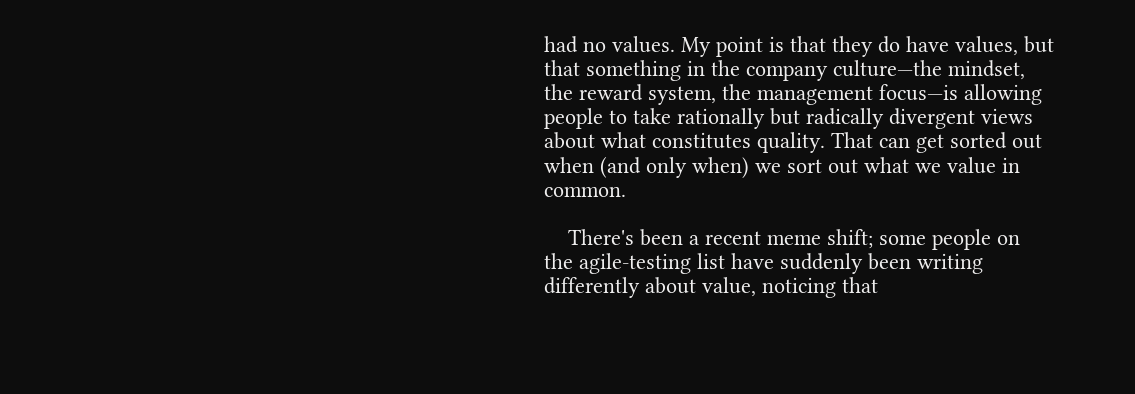had no values. My point is that they do have values, but that something in the company culture—the mindset, the reward system, the management focus—is allowing people to take rationally but radically divergent views about what constitutes quality. That can get sorted out when (and only when) we sort out what we value in common.

    There's been a recent meme shift; some people on the agile-testing list have suddenly been writing differently about value, noticing that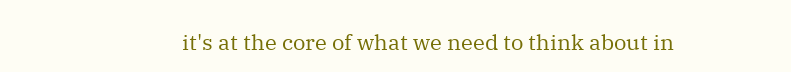it's at the core of what we need to think about in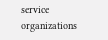service organizations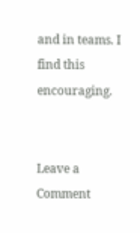and in teams. I find this encouraging.


Leave a Comment